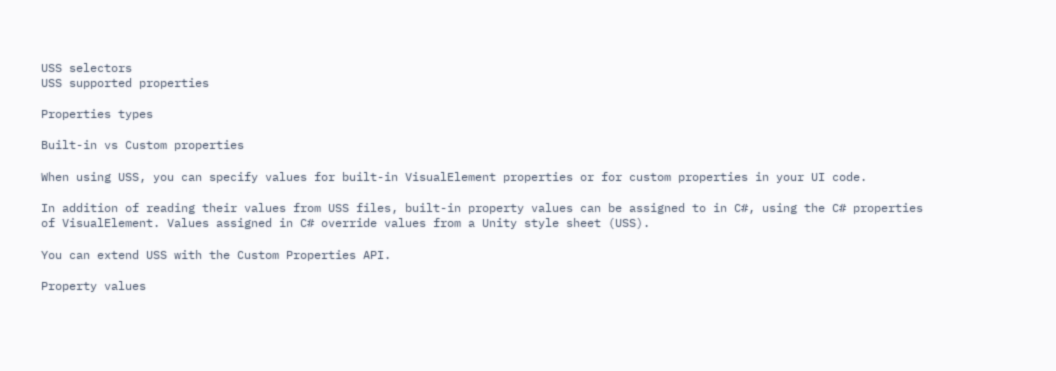USS selectors
USS supported properties

Properties types

Built-in vs Custom properties

When using USS, you can specify values for built-in VisualElement properties or for custom properties in your UI code.

In addition of reading their values from USS files, built-in property values can be assigned to in C#, using the C# properties of VisualElement. Values assigned in C# override values from a Unity style sheet (USS).

You can extend USS with the Custom Properties API.

Property values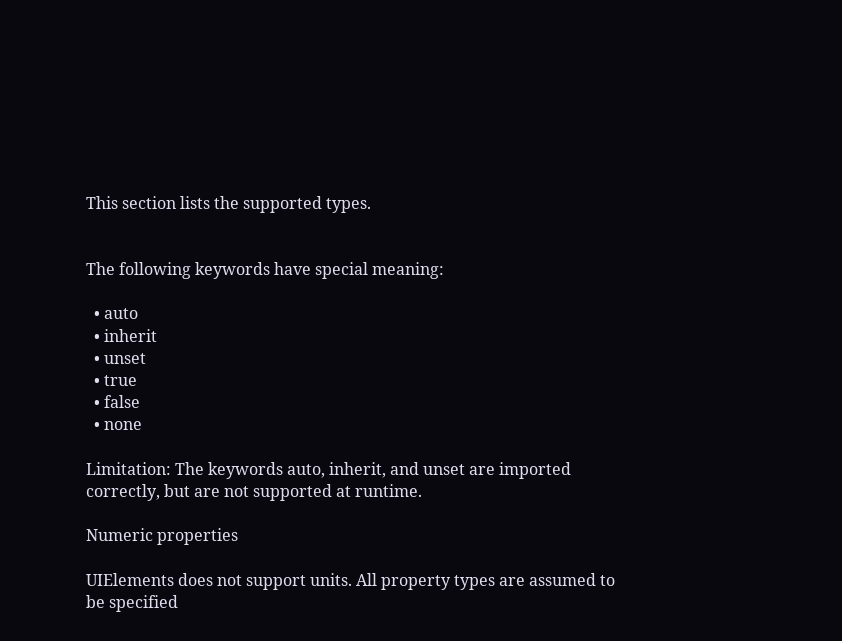This section lists the supported types.


The following keywords have special meaning:

  • auto
  • inherit
  • unset
  • true
  • false
  • none

Limitation: The keywords auto, inherit, and unset are imported correctly, but are not supported at runtime.

Numeric properties

UIElements does not support units. All property types are assumed to be specified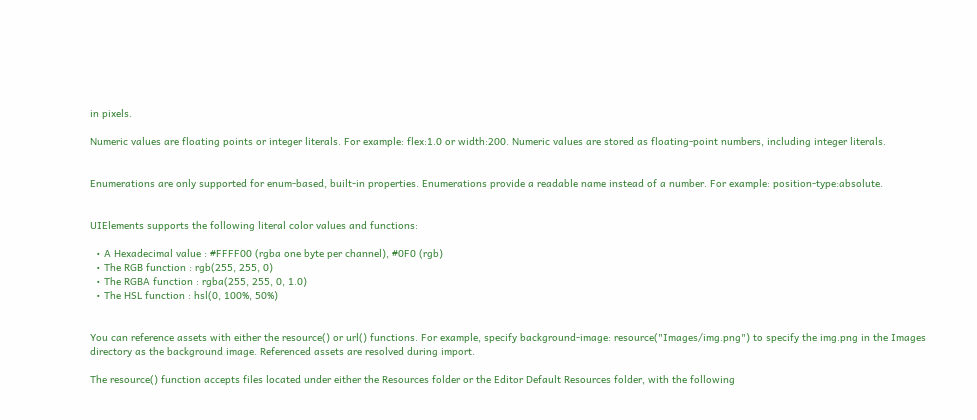in pixels.

Numeric values are floating points or integer literals. For example: flex:1.0 or width:200. Numeric values are stored as floating-point numbers, including integer literals.


Enumerations are only supported for enum-based, built-in properties. Enumerations provide a readable name instead of a number. For example: position-type:absolute.


UIElements supports the following literal color values and functions:

  • A Hexadecimal value : #FFFF00 (rgba one byte per channel), #0F0 (rgb)
  • The RGB function : rgb(255, 255, 0)
  • The RGBA function : rgba(255, 255, 0, 1.0)
  • The HSL function : hsl(0, 100%, 50%)


You can reference assets with either the resource() or url() functions. For example, specify background-image: resource("Images/img.png") to specify the img.png in the Images directory as the background image. Referenced assets are resolved during import.

The resource() function accepts files located under either the Resources folder or the Editor Default Resources folder, with the following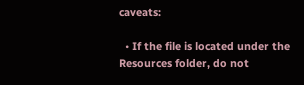caveats:

  • If the file is located under the Resources folder, do not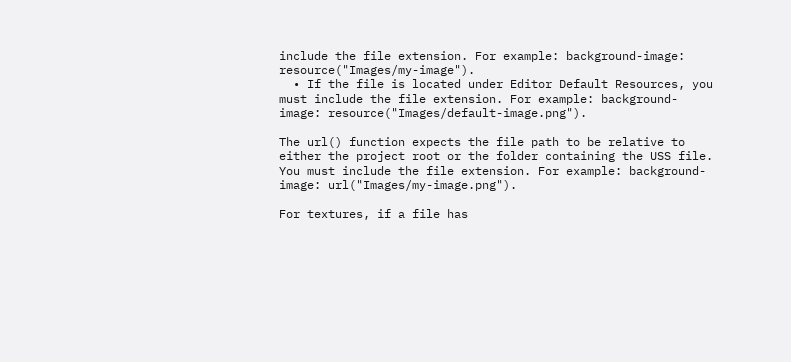include the file extension. For example: background-image: resource("Images/my-image").
  • If the file is located under Editor Default Resources, you must include the file extension. For example: background-image: resource("Images/default-image.png").

The url() function expects the file path to be relative to either the project root or the folder containing the USS file. You must include the file extension. For example: background-image: url("Images/my-image.png").

For textures, if a file has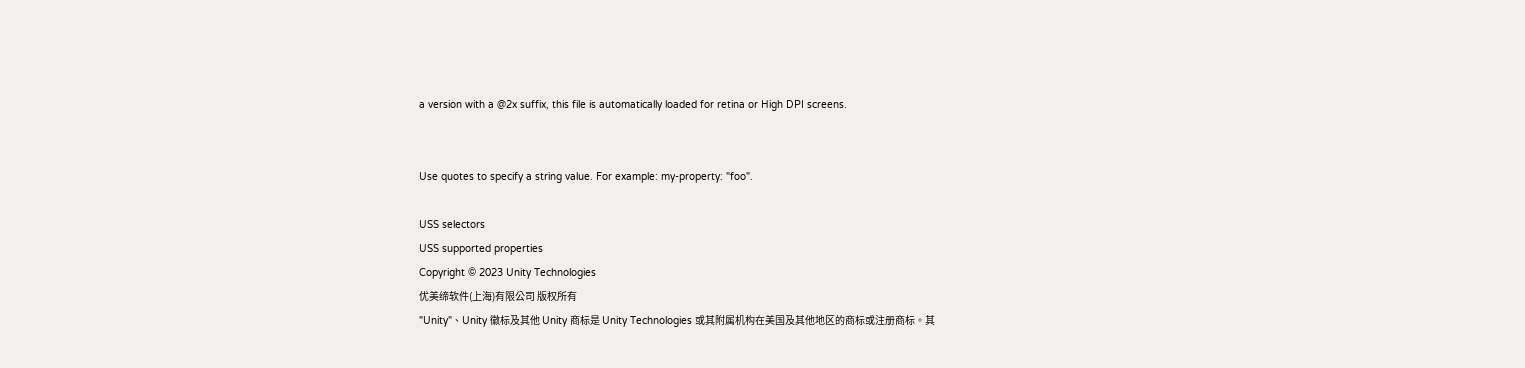a version with a @2x suffix, this file is automatically loaded for retina or High DPI screens.


Use quotes to specify a string value. For example: my-property: "foo".

USS selectors
USS supported properties
Copyright © 2023 Unity Technologies
优美缔软件(上海)有限公司 版权所有
"Unity"、Unity 徽标及其他 Unity 商标是 Unity Technologies 或其附属机构在美国及其他地区的商标或注册商标。其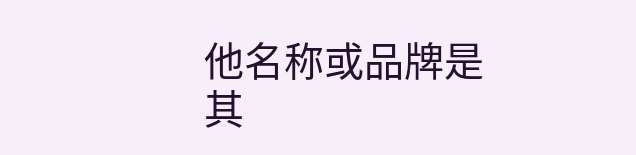他名称或品牌是其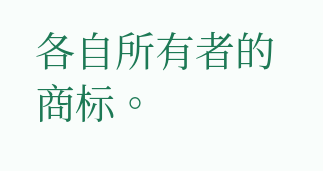各自所有者的商标。